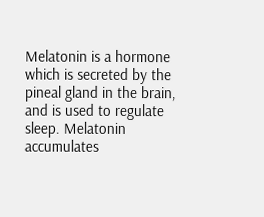Melatonin is a hormone which is secreted by the pineal gland in the brain, and is used to regulate sleep. Melatonin accumulates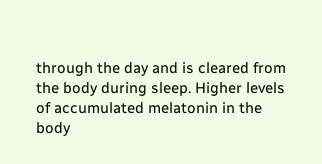through the day and is cleared from the body during sleep. Higher levels of accumulated melatonin in the body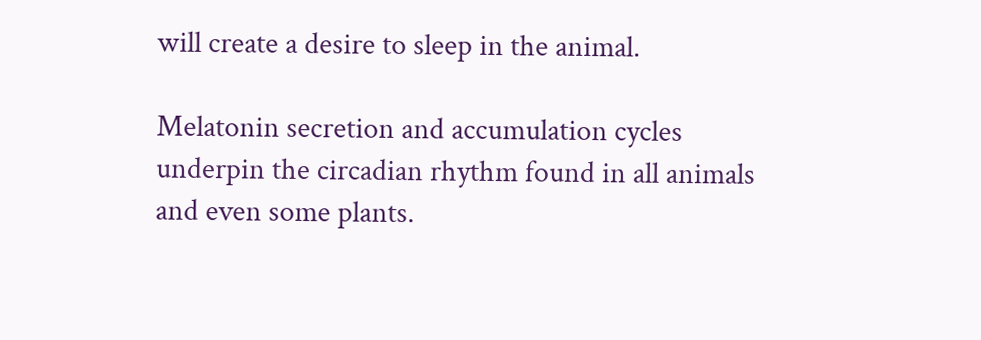will create a desire to sleep in the animal.

Melatonin secretion and accumulation cycles underpin the circadian rhythm found in all animals and even some plants.